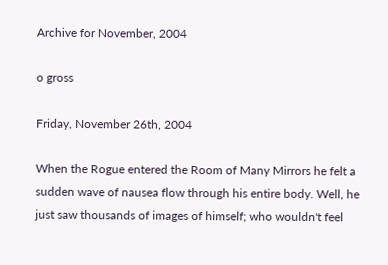Archive for November, 2004

o gross

Friday, November 26th, 2004

When the Rogue entered the Room of Many Mirrors he felt a sudden wave of nausea flow through his entire body. Well, he just saw thousands of images of himself; who wouldn't feel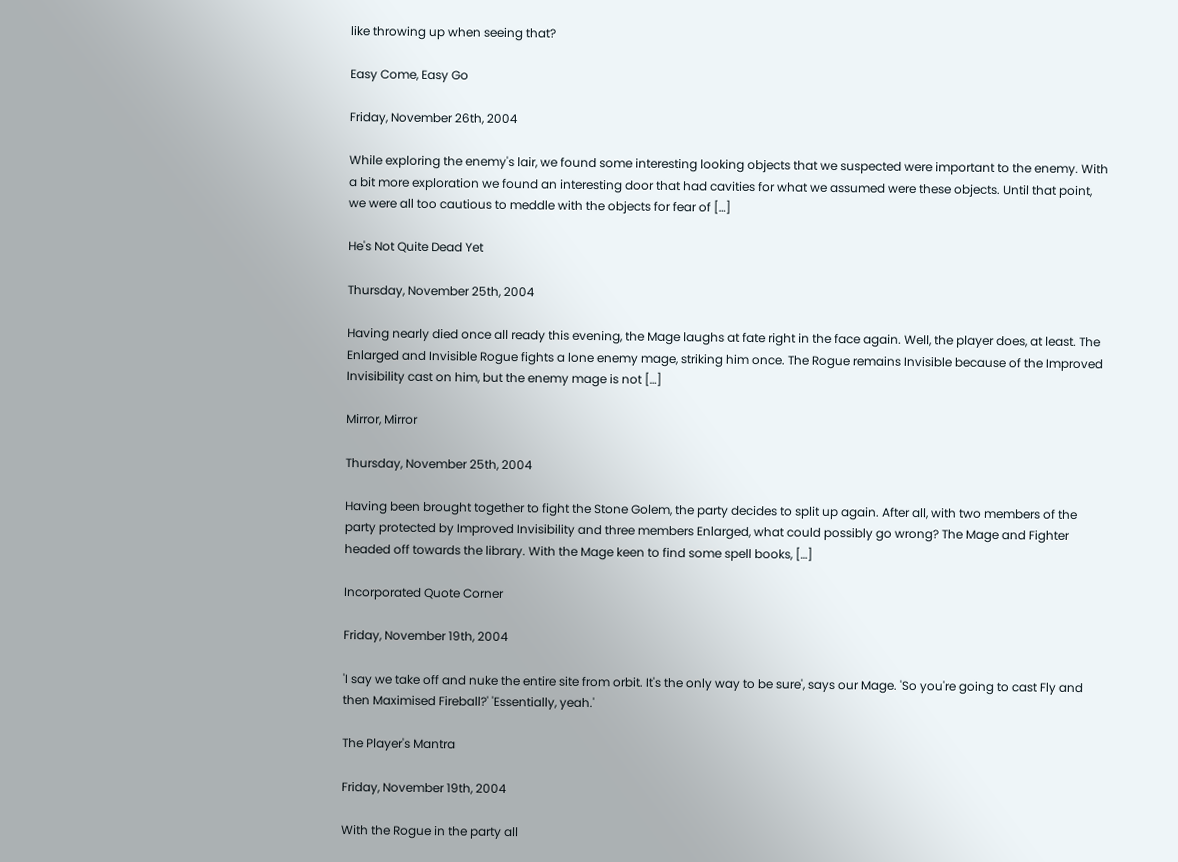like throwing up when seeing that?

Easy Come, Easy Go

Friday, November 26th, 2004

While exploring the enemy's lair, we found some interesting looking objects that we suspected were important to the enemy. With a bit more exploration we found an interesting door that had cavities for what we assumed were these objects. Until that point, we were all too cautious to meddle with the objects for fear of […]

He's Not Quite Dead Yet

Thursday, November 25th, 2004

Having nearly died once all ready this evening, the Mage laughs at fate right in the face again. Well, the player does, at least. The Enlarged and Invisible Rogue fights a lone enemy mage, striking him once. The Rogue remains Invisible because of the Improved Invisibility cast on him, but the enemy mage is not […]

Mirror, Mirror

Thursday, November 25th, 2004

Having been brought together to fight the Stone Golem, the party decides to split up again. After all, with two members of the party protected by Improved Invisibility and three members Enlarged, what could possibly go wrong? The Mage and Fighter headed off towards the library. With the Mage keen to find some spell books, […]

Incorporated Quote Corner

Friday, November 19th, 2004

'I say we take off and nuke the entire site from orbit. It's the only way to be sure', says our Mage. 'So you're going to cast Fly and then Maximised Fireball?' 'Essentially, yeah.'

The Player's Mantra

Friday, November 19th, 2004

With the Rogue in the party all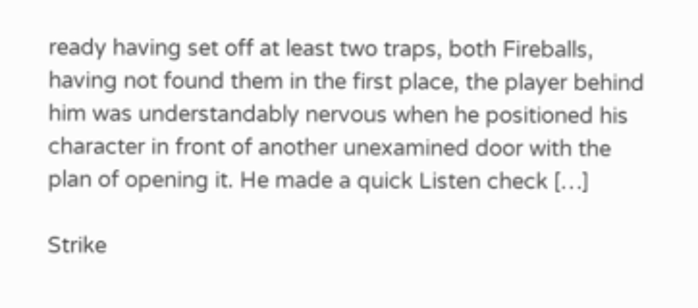ready having set off at least two traps, both Fireballs, having not found them in the first place, the player behind him was understandably nervous when he positioned his character in front of another unexamined door with the plan of opening it. He made a quick Listen check […]

Strike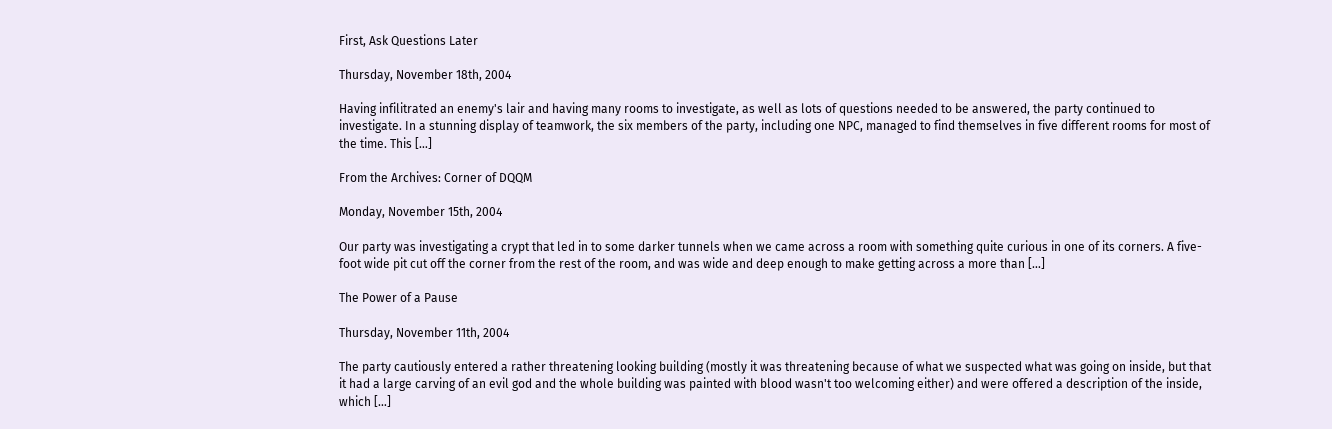First, Ask Questions Later

Thursday, November 18th, 2004

Having infilitrated an enemy's lair and having many rooms to investigate, as well as lots of questions needed to be answered, the party continued to investigate. In a stunning display of teamwork, the six members of the party, including one NPC, managed to find themselves in five different rooms for most of the time. This […]

From the Archives: Corner of DQQM

Monday, November 15th, 2004

Our party was investigating a crypt that led in to some darker tunnels when we came across a room with something quite curious in one of its corners. A five-foot wide pit cut off the corner from the rest of the room, and was wide and deep enough to make getting across a more than […]

The Power of a Pause

Thursday, November 11th, 2004

The party cautiously entered a rather threatening looking building (mostly it was threatening because of what we suspected what was going on inside, but that it had a large carving of an evil god and the whole building was painted with blood wasn't too welcoming either) and were offered a description of the inside, which […]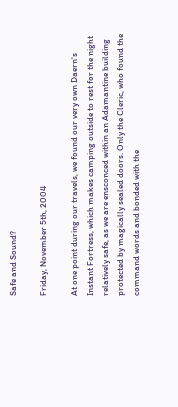Safe and Sound?

Friday, November 5th, 2004

At one point during our travels, we found our very own Daern's Instant Fortress, which makes camping outside to rest for the night relatively safe, as we are ensconced within an Adamantine building protected by magically sealed doors. Only the Cleric, who found the command words and bonded with the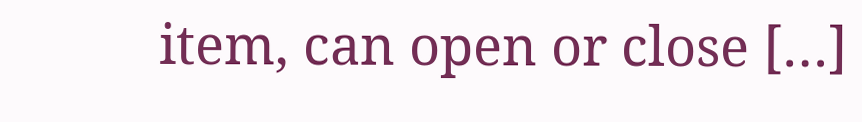item, can open or close […]